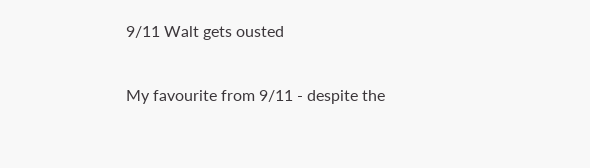9/11 Walt gets ousted

My favourite from 9/11 - despite the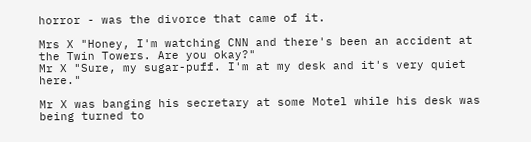horror - was the divorce that came of it.

Mrs X "Honey, I'm watching CNN and there's been an accident at the Twin Towers. Are you okay?"
Mr X "Sure, my sugar-puff. I'm at my desk and it's very quiet here."

Mr X was banging his secretary at some Motel while his desk was being turned to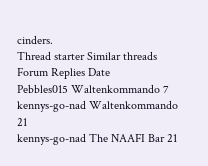cinders.
Thread starter Similar threads Forum Replies Date
Pebbles015 Waltenkommando 7
kennys-go-nad Waltenkommando 21
kennys-go-nad The NAAFI Bar 21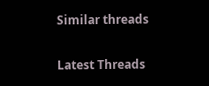Similar threads

Latest Threads